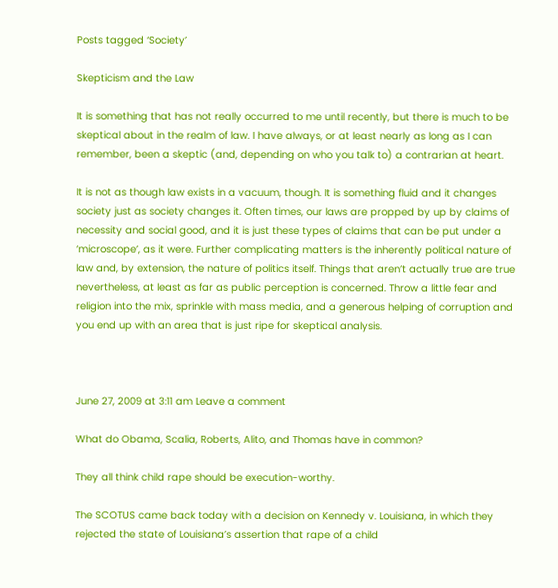Posts tagged ‘Society’

Skepticism and the Law

It is something that has not really occurred to me until recently, but there is much to be skeptical about in the realm of law. I have always, or at least nearly as long as I can remember, been a skeptic (and, depending on who you talk to) a contrarian at heart.

It is not as though law exists in a vacuum, though. It is something fluid and it changes society just as society changes it. Often times, our laws are propped by up by claims of necessity and social good, and it is just these types of claims that can be put under a ‘microscope’, as it were. Further complicating matters is the inherently political nature of law and, by extension, the nature of politics itself. Things that aren’t actually true are true nevertheless, at least as far as public perception is concerned. Throw a little fear and religion into the mix, sprinkle with mass media, and a generous helping of corruption and you end up with an area that is just ripe for skeptical analysis.



June 27, 2009 at 3:11 am Leave a comment

What do Obama, Scalia, Roberts, Alito, and Thomas have in common?

They all think child rape should be execution-worthy.

The SCOTUS came back today with a decision on Kennedy v. Louisiana, in which they rejected the state of Louisiana’s assertion that rape of a child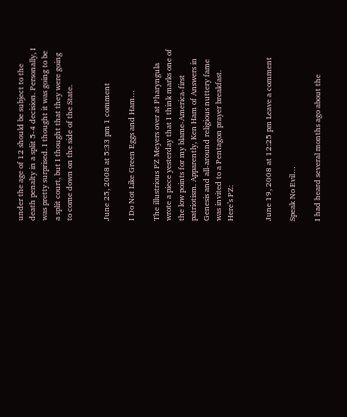under the age of 12 should be subject to the death penalty in a split 5-4 decision. Personally, I was pretty surprised. I thought it was going to be a split court, but I thought that they were going to come down on the side of the State.


June 25, 2008 at 5:33 pm 1 comment

I Do Not Like Green Eggs and Ham…

The illustrious PZ Meyers over at Pharyngula wrote a piece yesterday that I think marks one of the low points for my blame-America-first patriotism. Apparently, Ken Ham of Answers in Genesis and all-around religious nuttery fame was invited to a Pentagon prayer breakfast. Here’s PZ:


June 19, 2008 at 12:25 pm Leave a comment

Speak No Evil…

I had heard several months ago about the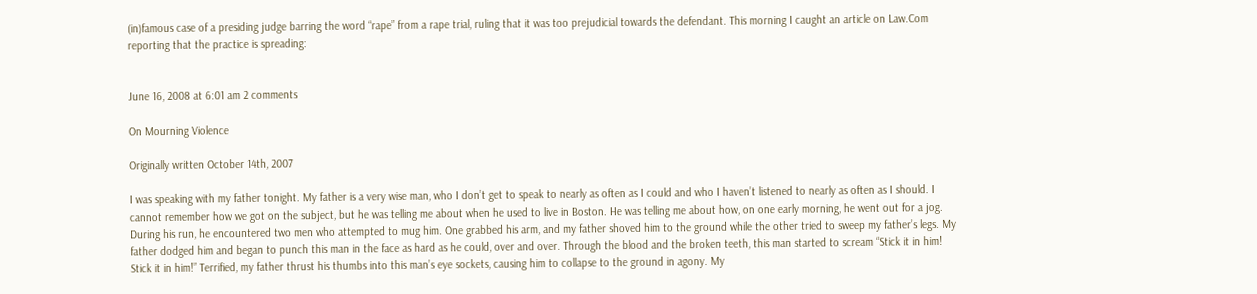(in)famous case of a presiding judge barring the word “rape” from a rape trial, ruling that it was too prejudicial towards the defendant. This morning I caught an article on Law.Com reporting that the practice is spreading:


June 16, 2008 at 6:01 am 2 comments

On Mourning Violence

Originally written October 14th, 2007

I was speaking with my father tonight. My father is a very wise man, who I don’t get to speak to nearly as often as I could and who I haven’t listened to nearly as often as I should. I cannot remember how we got on the subject, but he was telling me about when he used to live in Boston. He was telling me about how, on one early morning, he went out for a jog. During his run, he encountered two men who attempted to mug him. One grabbed his arm, and my father shoved him to the ground while the other tried to sweep my father’s legs. My father dodged him and began to punch this man in the face as hard as he could, over and over. Through the blood and the broken teeth, this man started to scream “Stick it in him! Stick it in him!” Terrified, my father thrust his thumbs into this man’s eye sockets, causing him to collapse to the ground in agony. My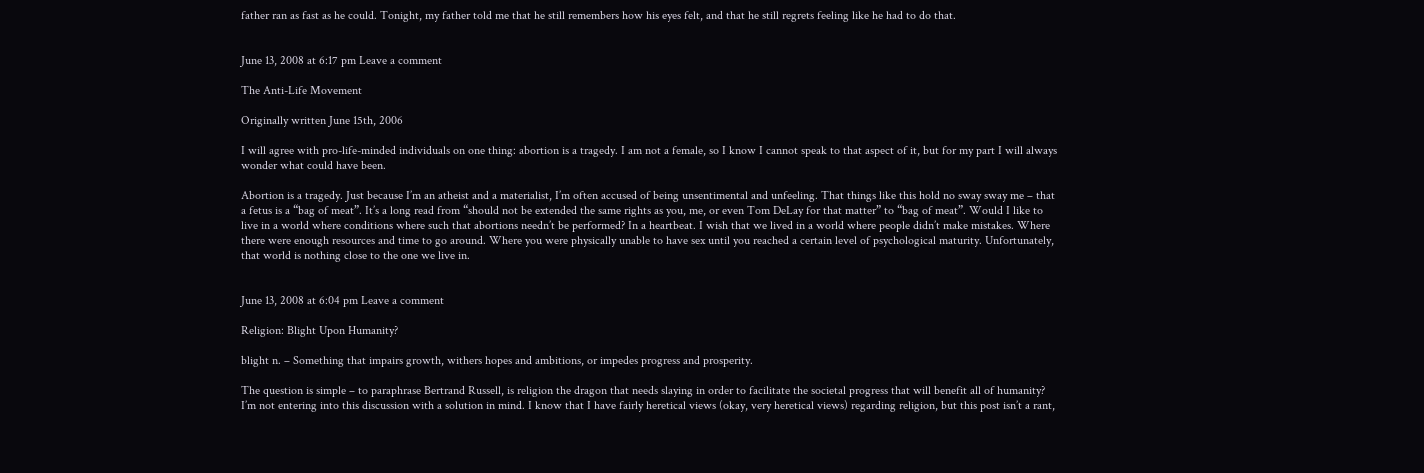father ran as fast as he could. Tonight, my father told me that he still remembers how his eyes felt, and that he still regrets feeling like he had to do that.


June 13, 2008 at 6:17 pm Leave a comment

The Anti-Life Movement

Originally written June 15th, 2006

I will agree with pro-life-minded individuals on one thing: abortion is a tragedy. I am not a female, so I know I cannot speak to that aspect of it, but for my part I will always wonder what could have been.

Abortion is a tragedy. Just because I’m an atheist and a materialist, I’m often accused of being unsentimental and unfeeling. That things like this hold no sway sway me – that a fetus is a “bag of meat”. It’s a long read from “should not be extended the same rights as you, me, or even Tom DeLay for that matter” to “bag of meat”. Would I like to live in a world where conditions where such that abortions needn’t be performed? In a heartbeat. I wish that we lived in a world where people didn’t make mistakes. Where there were enough resources and time to go around. Where you were physically unable to have sex until you reached a certain level of psychological maturity. Unfortunately, that world is nothing close to the one we live in.


June 13, 2008 at 6:04 pm Leave a comment

Religion: Blight Upon Humanity?

blight n. – Something that impairs growth, withers hopes and ambitions, or impedes progress and prosperity.

The question is simple – to paraphrase Bertrand Russell, is religion the dragon that needs slaying in order to facilitate the societal progress that will benefit all of humanity? I’m not entering into this discussion with a solution in mind. I know that I have fairly heretical views (okay, very heretical views) regarding religion, but this post isn’t a rant,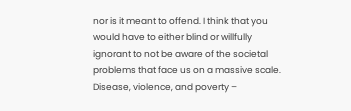nor is it meant to offend. I think that you would have to either blind or willfully ignorant to not be aware of the societal problems that face us on a massive scale. Disease, violence, and poverty –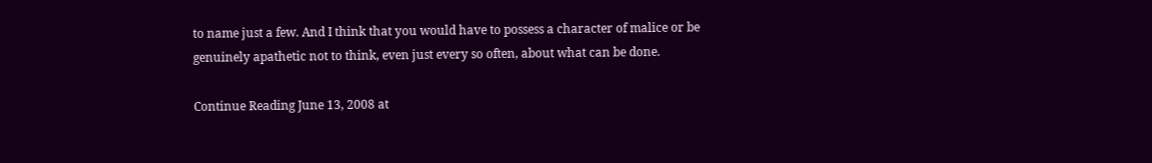to name just a few. And I think that you would have to possess a character of malice or be genuinely apathetic not to think, even just every so often, about what can be done.

Continue Reading June 13, 2008 at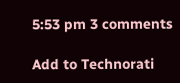5:53 pm 3 comments

Add to Technorati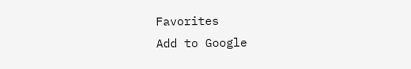Favorites
Add to Google